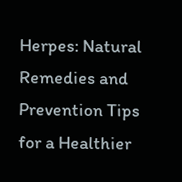Herpes: Natural Remedies and Prevention Tips for a Healthier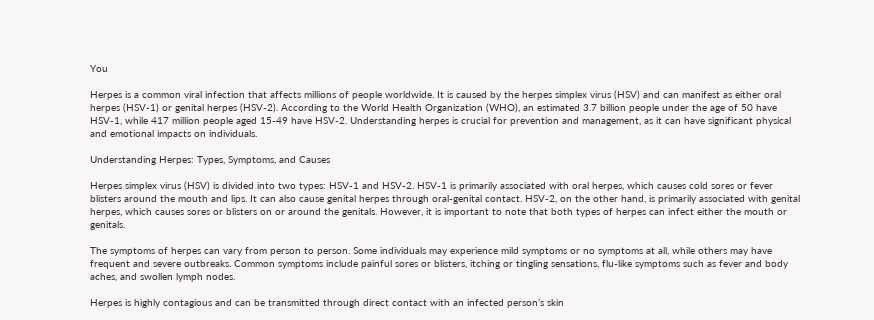You

Herpes is a common viral infection that affects millions of people worldwide. It is caused by the herpes simplex virus (HSV) and can manifest as either oral herpes (HSV-1) or genital herpes (HSV-2). According to the World Health Organization (WHO), an estimated 3.7 billion people under the age of 50 have HSV-1, while 417 million people aged 15-49 have HSV-2. Understanding herpes is crucial for prevention and management, as it can have significant physical and emotional impacts on individuals.

Understanding Herpes: Types, Symptoms, and Causes

Herpes simplex virus (HSV) is divided into two types: HSV-1 and HSV-2. HSV-1 is primarily associated with oral herpes, which causes cold sores or fever blisters around the mouth and lips. It can also cause genital herpes through oral-genital contact. HSV-2, on the other hand, is primarily associated with genital herpes, which causes sores or blisters on or around the genitals. However, it is important to note that both types of herpes can infect either the mouth or genitals.

The symptoms of herpes can vary from person to person. Some individuals may experience mild symptoms or no symptoms at all, while others may have frequent and severe outbreaks. Common symptoms include painful sores or blisters, itching or tingling sensations, flu-like symptoms such as fever and body aches, and swollen lymph nodes.

Herpes is highly contagious and can be transmitted through direct contact with an infected person’s skin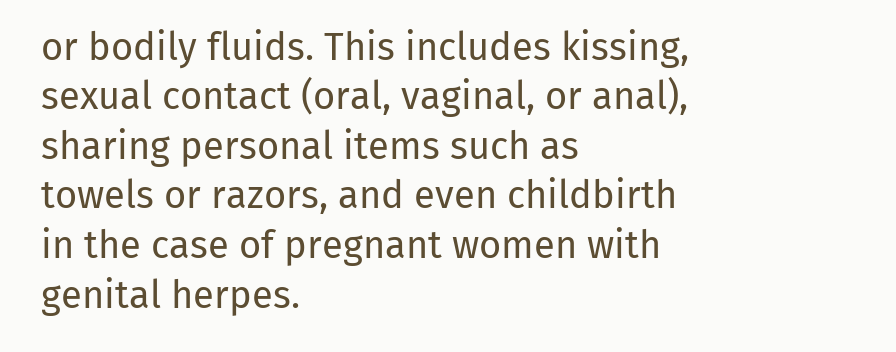or bodily fluids. This includes kissing, sexual contact (oral, vaginal, or anal), sharing personal items such as towels or razors, and even childbirth in the case of pregnant women with genital herpes.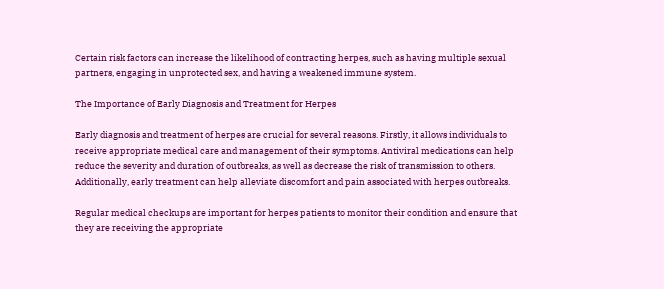Certain risk factors can increase the likelihood of contracting herpes, such as having multiple sexual partners, engaging in unprotected sex, and having a weakened immune system.

The Importance of Early Diagnosis and Treatment for Herpes

Early diagnosis and treatment of herpes are crucial for several reasons. Firstly, it allows individuals to receive appropriate medical care and management of their symptoms. Antiviral medications can help reduce the severity and duration of outbreaks, as well as decrease the risk of transmission to others. Additionally, early treatment can help alleviate discomfort and pain associated with herpes outbreaks.

Regular medical checkups are important for herpes patients to monitor their condition and ensure that they are receiving the appropriate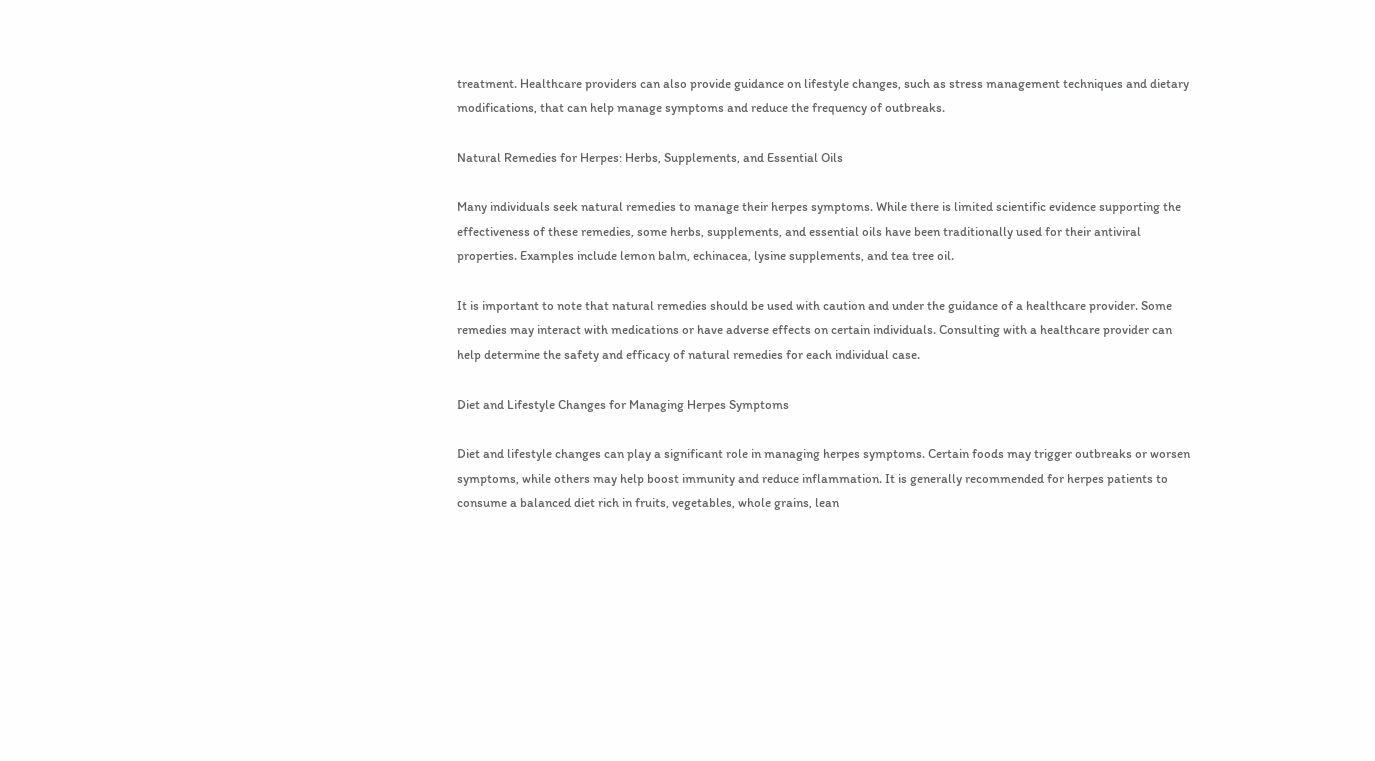treatment. Healthcare providers can also provide guidance on lifestyle changes, such as stress management techniques and dietary modifications, that can help manage symptoms and reduce the frequency of outbreaks.

Natural Remedies for Herpes: Herbs, Supplements, and Essential Oils

Many individuals seek natural remedies to manage their herpes symptoms. While there is limited scientific evidence supporting the effectiveness of these remedies, some herbs, supplements, and essential oils have been traditionally used for their antiviral properties. Examples include lemon balm, echinacea, lysine supplements, and tea tree oil.

It is important to note that natural remedies should be used with caution and under the guidance of a healthcare provider. Some remedies may interact with medications or have adverse effects on certain individuals. Consulting with a healthcare provider can help determine the safety and efficacy of natural remedies for each individual case.

Diet and Lifestyle Changes for Managing Herpes Symptoms

Diet and lifestyle changes can play a significant role in managing herpes symptoms. Certain foods may trigger outbreaks or worsen symptoms, while others may help boost immunity and reduce inflammation. It is generally recommended for herpes patients to consume a balanced diet rich in fruits, vegetables, whole grains, lean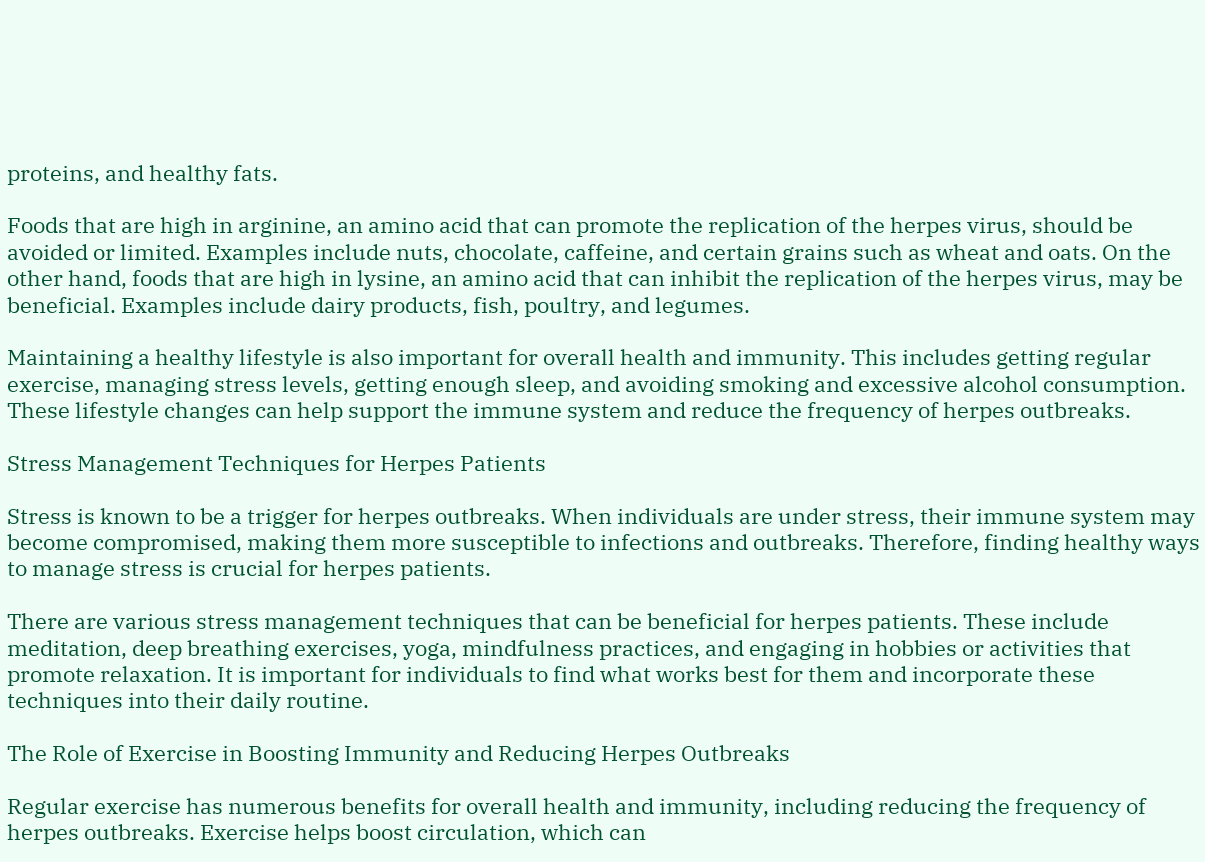proteins, and healthy fats.

Foods that are high in arginine, an amino acid that can promote the replication of the herpes virus, should be avoided or limited. Examples include nuts, chocolate, caffeine, and certain grains such as wheat and oats. On the other hand, foods that are high in lysine, an amino acid that can inhibit the replication of the herpes virus, may be beneficial. Examples include dairy products, fish, poultry, and legumes.

Maintaining a healthy lifestyle is also important for overall health and immunity. This includes getting regular exercise, managing stress levels, getting enough sleep, and avoiding smoking and excessive alcohol consumption. These lifestyle changes can help support the immune system and reduce the frequency of herpes outbreaks.

Stress Management Techniques for Herpes Patients

Stress is known to be a trigger for herpes outbreaks. When individuals are under stress, their immune system may become compromised, making them more susceptible to infections and outbreaks. Therefore, finding healthy ways to manage stress is crucial for herpes patients.

There are various stress management techniques that can be beneficial for herpes patients. These include meditation, deep breathing exercises, yoga, mindfulness practices, and engaging in hobbies or activities that promote relaxation. It is important for individuals to find what works best for them and incorporate these techniques into their daily routine.

The Role of Exercise in Boosting Immunity and Reducing Herpes Outbreaks

Regular exercise has numerous benefits for overall health and immunity, including reducing the frequency of herpes outbreaks. Exercise helps boost circulation, which can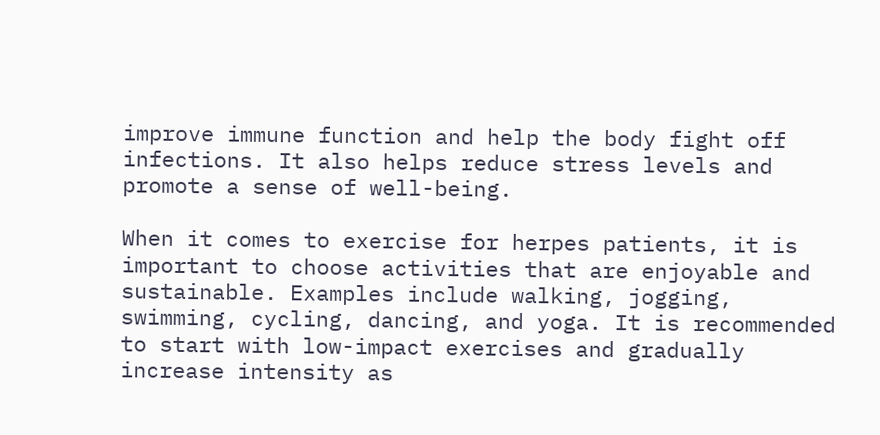improve immune function and help the body fight off infections. It also helps reduce stress levels and promote a sense of well-being.

When it comes to exercise for herpes patients, it is important to choose activities that are enjoyable and sustainable. Examples include walking, jogging, swimming, cycling, dancing, and yoga. It is recommended to start with low-impact exercises and gradually increase intensity as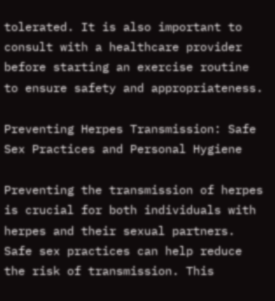tolerated. It is also important to consult with a healthcare provider before starting an exercise routine to ensure safety and appropriateness.

Preventing Herpes Transmission: Safe Sex Practices and Personal Hygiene

Preventing the transmission of herpes is crucial for both individuals with herpes and their sexual partners. Safe sex practices can help reduce the risk of transmission. This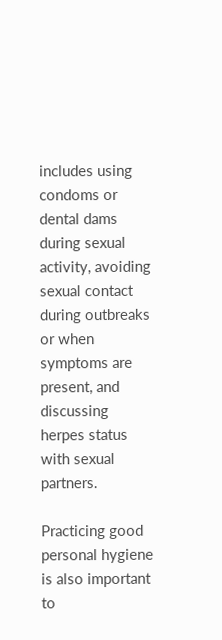includes using condoms or dental dams during sexual activity, avoiding sexual contact during outbreaks or when symptoms are present, and discussing herpes status with sexual partners.

Practicing good personal hygiene is also important to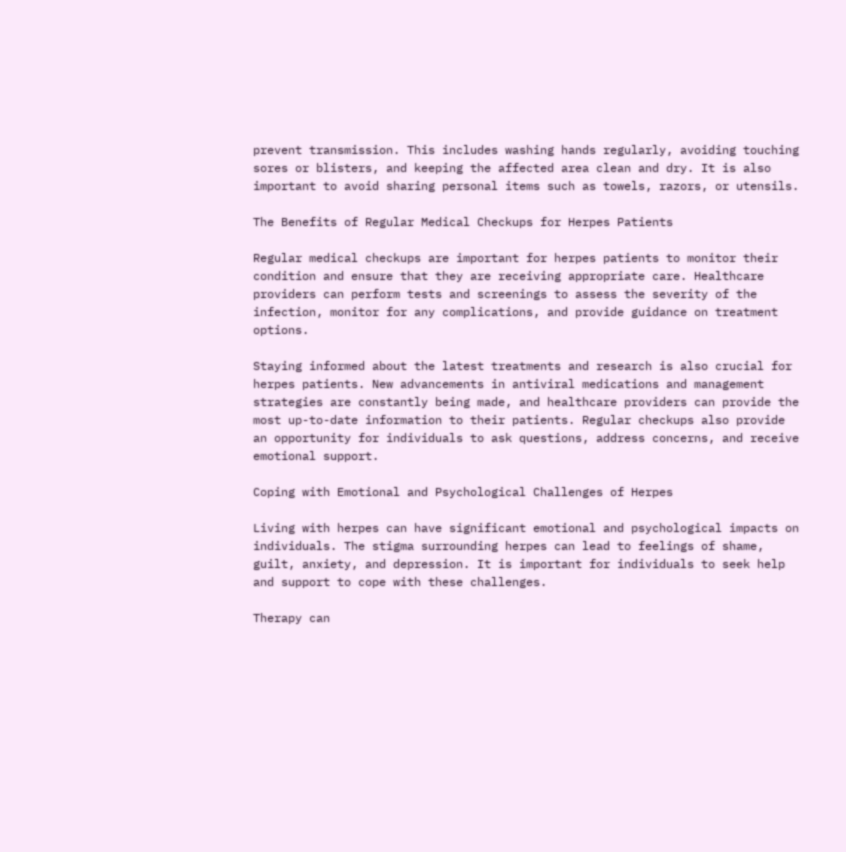prevent transmission. This includes washing hands regularly, avoiding touching sores or blisters, and keeping the affected area clean and dry. It is also important to avoid sharing personal items such as towels, razors, or utensils.

The Benefits of Regular Medical Checkups for Herpes Patients

Regular medical checkups are important for herpes patients to monitor their condition and ensure that they are receiving appropriate care. Healthcare providers can perform tests and screenings to assess the severity of the infection, monitor for any complications, and provide guidance on treatment options.

Staying informed about the latest treatments and research is also crucial for herpes patients. New advancements in antiviral medications and management strategies are constantly being made, and healthcare providers can provide the most up-to-date information to their patients. Regular checkups also provide an opportunity for individuals to ask questions, address concerns, and receive emotional support.

Coping with Emotional and Psychological Challenges of Herpes

Living with herpes can have significant emotional and psychological impacts on individuals. The stigma surrounding herpes can lead to feelings of shame, guilt, anxiety, and depression. It is important for individuals to seek help and support to cope with these challenges.

Therapy can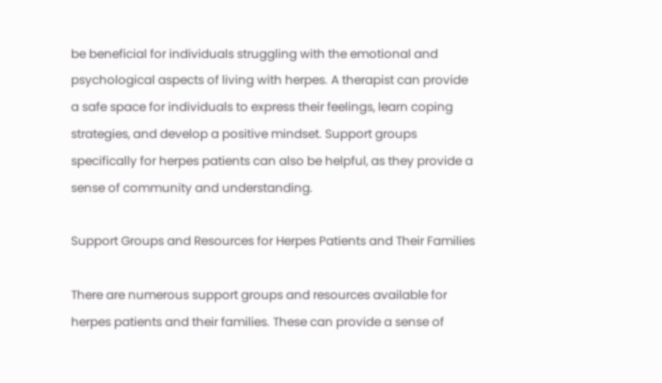be beneficial for individuals struggling with the emotional and psychological aspects of living with herpes. A therapist can provide a safe space for individuals to express their feelings, learn coping strategies, and develop a positive mindset. Support groups specifically for herpes patients can also be helpful, as they provide a sense of community and understanding.

Support Groups and Resources for Herpes Patients and Their Families

There are numerous support groups and resources available for herpes patients and their families. These can provide a sense of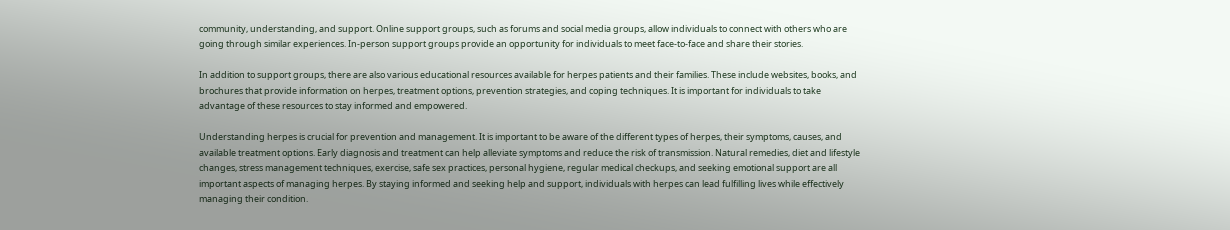community, understanding, and support. Online support groups, such as forums and social media groups, allow individuals to connect with others who are going through similar experiences. In-person support groups provide an opportunity for individuals to meet face-to-face and share their stories.

In addition to support groups, there are also various educational resources available for herpes patients and their families. These include websites, books, and brochures that provide information on herpes, treatment options, prevention strategies, and coping techniques. It is important for individuals to take advantage of these resources to stay informed and empowered.

Understanding herpes is crucial for prevention and management. It is important to be aware of the different types of herpes, their symptoms, causes, and available treatment options. Early diagnosis and treatment can help alleviate symptoms and reduce the risk of transmission. Natural remedies, diet and lifestyle changes, stress management techniques, exercise, safe sex practices, personal hygiene, regular medical checkups, and seeking emotional support are all important aspects of managing herpes. By staying informed and seeking help and support, individuals with herpes can lead fulfilling lives while effectively managing their condition.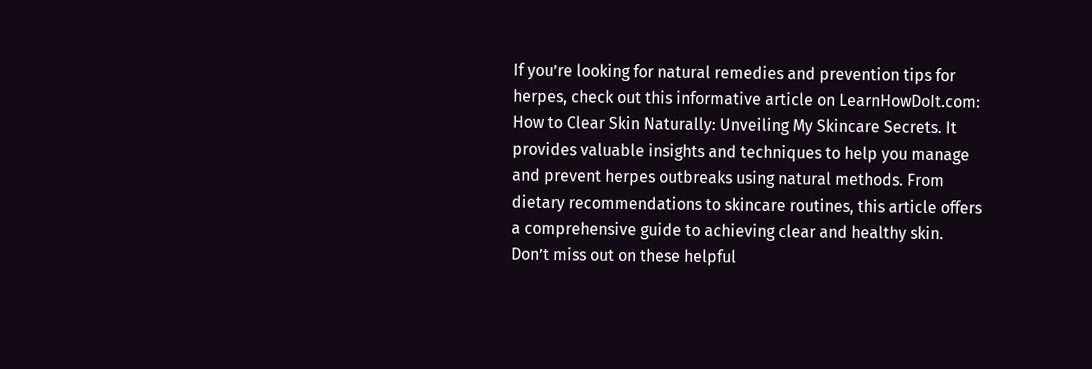If you’re looking for natural remedies and prevention tips for herpes, check out this informative article on LearnHowDoIt.com: How to Clear Skin Naturally: Unveiling My Skincare Secrets. It provides valuable insights and techniques to help you manage and prevent herpes outbreaks using natural methods. From dietary recommendations to skincare routines, this article offers a comprehensive guide to achieving clear and healthy skin. Don’t miss out on these helpful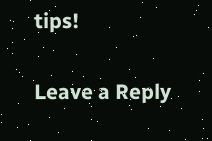tips!

Leave a Reply